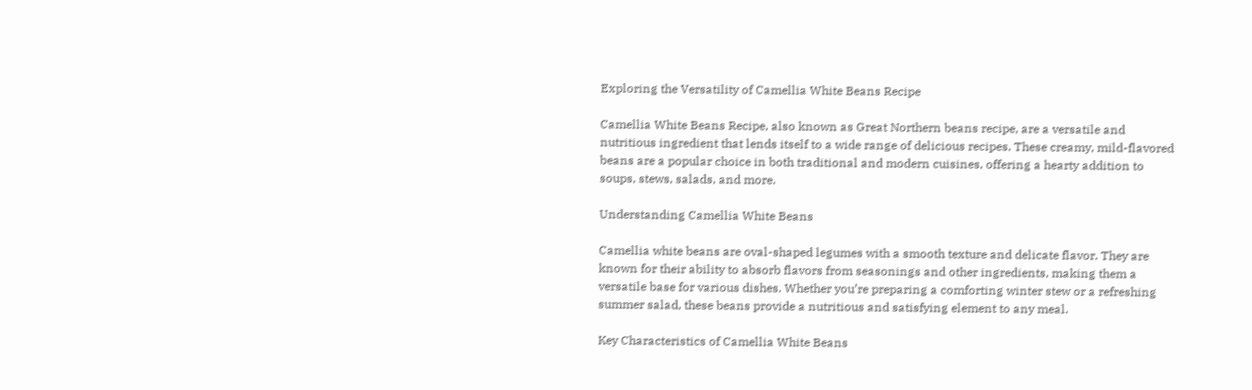Exploring the Versatility of Camellia White Beans Recipe

Camellia White Beans Recipe, also known as Great Northern beans recipe, are a versatile and nutritious ingredient that lends itself to a wide range of delicious recipes. These creamy, mild-flavored beans are a popular choice in both traditional and modern cuisines, offering a hearty addition to soups, stews, salads, and more.

Understanding Camellia White Beans

Camellia white beans are oval-shaped legumes with a smooth texture and delicate flavor. They are known for their ability to absorb flavors from seasonings and other ingredients, making them a versatile base for various dishes. Whether you’re preparing a comforting winter stew or a refreshing summer salad, these beans provide a nutritious and satisfying element to any meal.

Key Characteristics of Camellia White Beans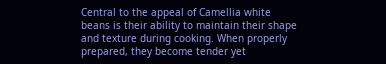Central to the appeal of Camellia white beans is their ability to maintain their shape and texture during cooking. When properly prepared, they become tender yet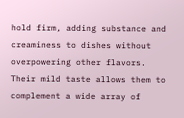hold firm, adding substance and creaminess to dishes without overpowering other flavors. Their mild taste allows them to complement a wide array of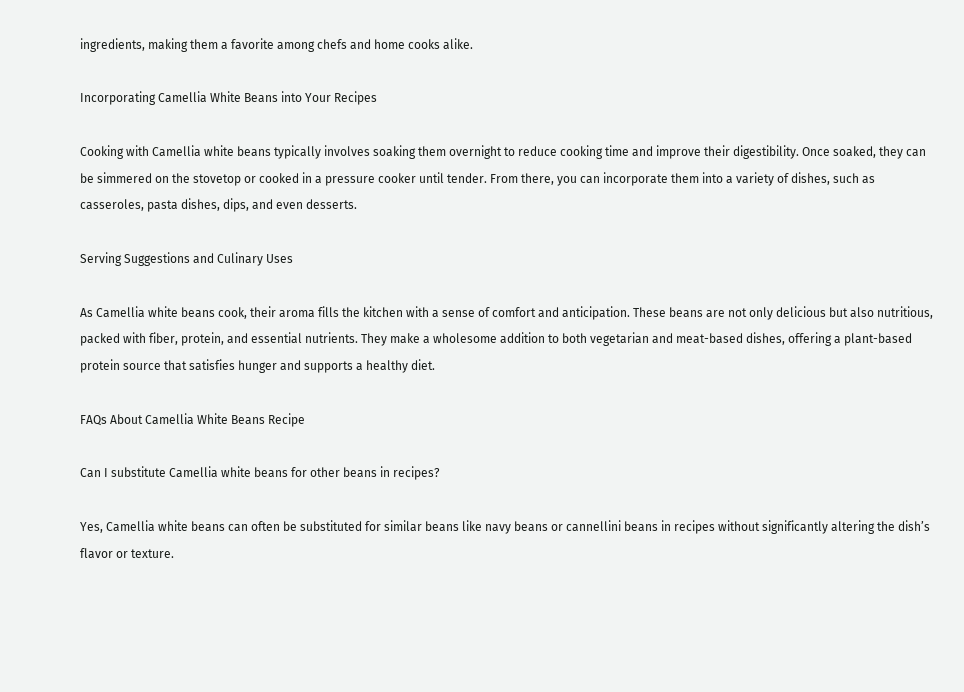ingredients, making them a favorite among chefs and home cooks alike.

Incorporating Camellia White Beans into Your Recipes

Cooking with Camellia white beans typically involves soaking them overnight to reduce cooking time and improve their digestibility. Once soaked, they can be simmered on the stovetop or cooked in a pressure cooker until tender. From there, you can incorporate them into a variety of dishes, such as casseroles, pasta dishes, dips, and even desserts.

Serving Suggestions and Culinary Uses

As Camellia white beans cook, their aroma fills the kitchen with a sense of comfort and anticipation. These beans are not only delicious but also nutritious, packed with fiber, protein, and essential nutrients. They make a wholesome addition to both vegetarian and meat-based dishes, offering a plant-based protein source that satisfies hunger and supports a healthy diet.

FAQs About Camellia White Beans Recipe

Can I substitute Camellia white beans for other beans in recipes?

Yes, Camellia white beans can often be substituted for similar beans like navy beans or cannellini beans in recipes without significantly altering the dish’s flavor or texture.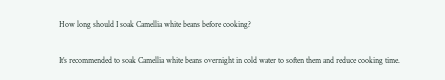How long should I soak Camellia white beans before cooking?

It’s recommended to soak Camellia white beans overnight in cold water to soften them and reduce cooking time.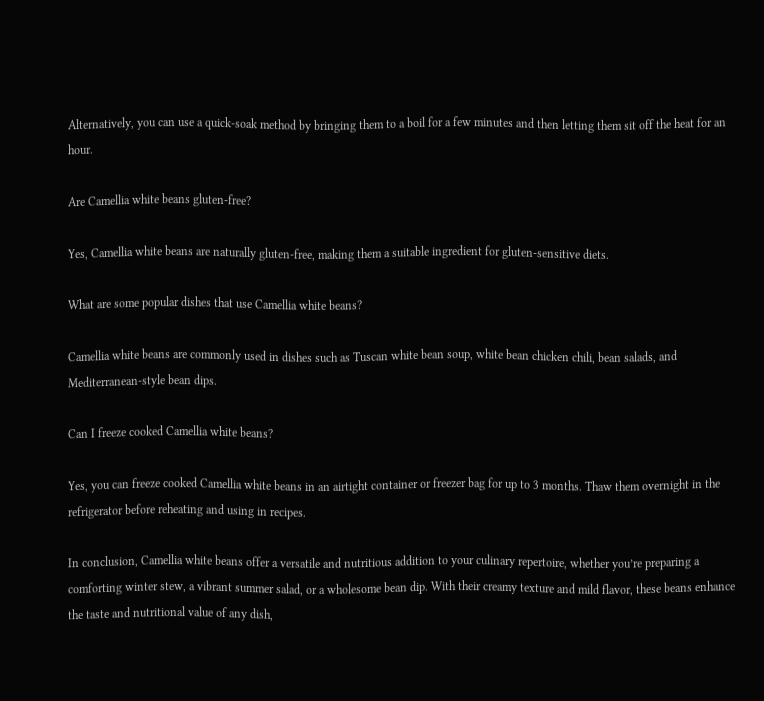Alternatively, you can use a quick-soak method by bringing them to a boil for a few minutes and then letting them sit off the heat for an hour.

Are Camellia white beans gluten-free?

Yes, Camellia white beans are naturally gluten-free, making them a suitable ingredient for gluten-sensitive diets.

What are some popular dishes that use Camellia white beans?

Camellia white beans are commonly used in dishes such as Tuscan white bean soup, white bean chicken chili, bean salads, and Mediterranean-style bean dips.

Can I freeze cooked Camellia white beans?

Yes, you can freeze cooked Camellia white beans in an airtight container or freezer bag for up to 3 months. Thaw them overnight in the refrigerator before reheating and using in recipes.

In conclusion, Camellia white beans offer a versatile and nutritious addition to your culinary repertoire, whether you’re preparing a comforting winter stew, a vibrant summer salad, or a wholesome bean dip. With their creamy texture and mild flavor, these beans enhance the taste and nutritional value of any dish,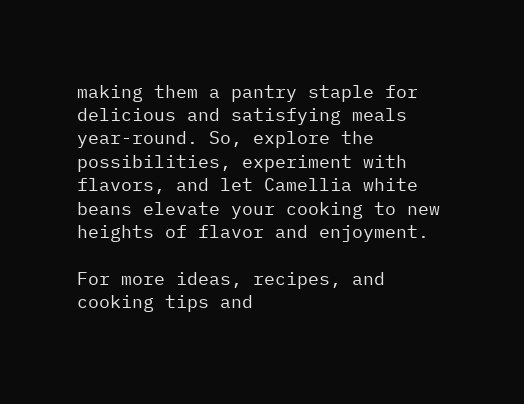making them a pantry staple for delicious and satisfying meals year-round. So, explore the possibilities, experiment with flavors, and let Camellia white beans elevate your cooking to new heights of flavor and enjoyment.

For more ideas, recipes, and cooking tips and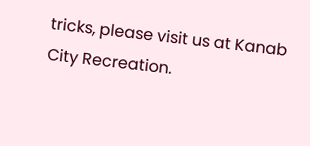tricks, please visit us at Kanab City Recreation.